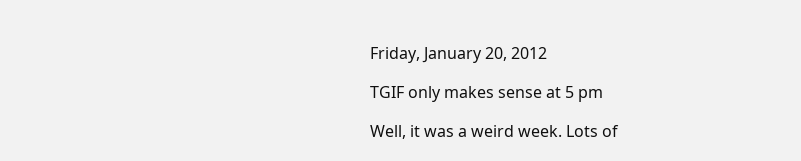Friday, January 20, 2012

TGIF only makes sense at 5 pm

Well, it was a weird week. Lots of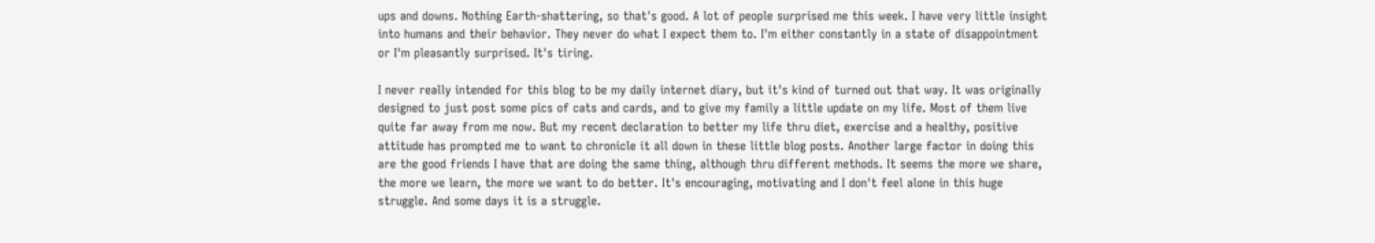ups and downs. Nothing Earth-shattering, so that's good. A lot of people surprised me this week. I have very little insight into humans and their behavior. They never do what I expect them to. I'm either constantly in a state of disappointment or I'm pleasantly surprised. It's tiring.

I never really intended for this blog to be my daily internet diary, but it's kind of turned out that way. It was originally designed to just post some pics of cats and cards, and to give my family a little update on my life. Most of them live quite far away from me now. But my recent declaration to better my life thru diet, exercise and a healthy, positive attitude has prompted me to want to chronicle it all down in these little blog posts. Another large factor in doing this are the good friends I have that are doing the same thing, although thru different methods. It seems the more we share, the more we learn, the more we want to do better. It's encouraging, motivating and I don't feel alone in this huge struggle. And some days it is a struggle.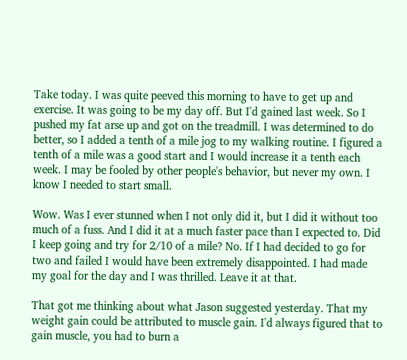Take today. I was quite peeved this morning to have to get up and exercise. It was going to be my day off. But I'd gained last week. So I pushed my fat arse up and got on the treadmill. I was determined to do better, so I added a tenth of a mile jog to my walking routine. I figured a tenth of a mile was a good start and I would increase it a tenth each week. I may be fooled by other people's behavior, but never my own. I know I needed to start small.

Wow. Was I ever stunned when I not only did it, but I did it without too much of a fuss. And I did it at a much faster pace than I expected to. Did I keep going and try for 2/10 of a mile? No. If I had decided to go for two and failed I would have been extremely disappointed. I had made my goal for the day and I was thrilled. Leave it at that.

That got me thinking about what Jason suggested yesterday. That my weight gain could be attributed to muscle gain. I'd always figured that to gain muscle, you had to burn a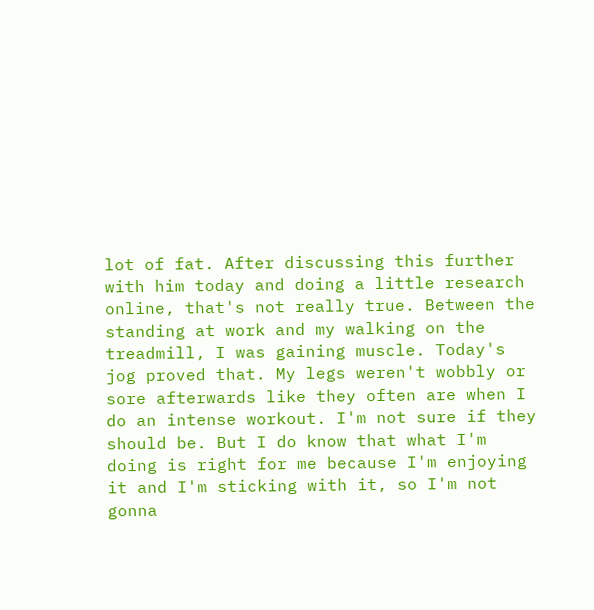lot of fat. After discussing this further with him today and doing a little research online, that's not really true. Between the standing at work and my walking on the treadmill, I was gaining muscle. Today's jog proved that. My legs weren't wobbly or sore afterwards like they often are when I do an intense workout. I'm not sure if they should be. But I do know that what I'm doing is right for me because I'm enjoying it and I'm sticking with it, so I'm not gonna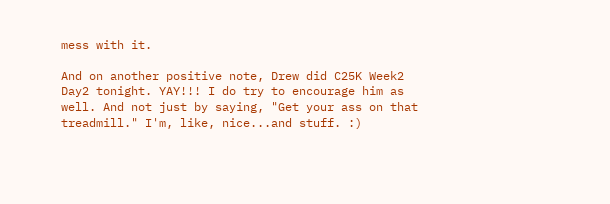mess with it.

And on another positive note, Drew did C25K Week2 Day2 tonight. YAY!!! I do try to encourage him as well. And not just by saying, "Get your ass on that treadmill." I'm, like, nice...and stuff. :)